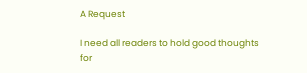A Request

I need all readers to hold good thoughts for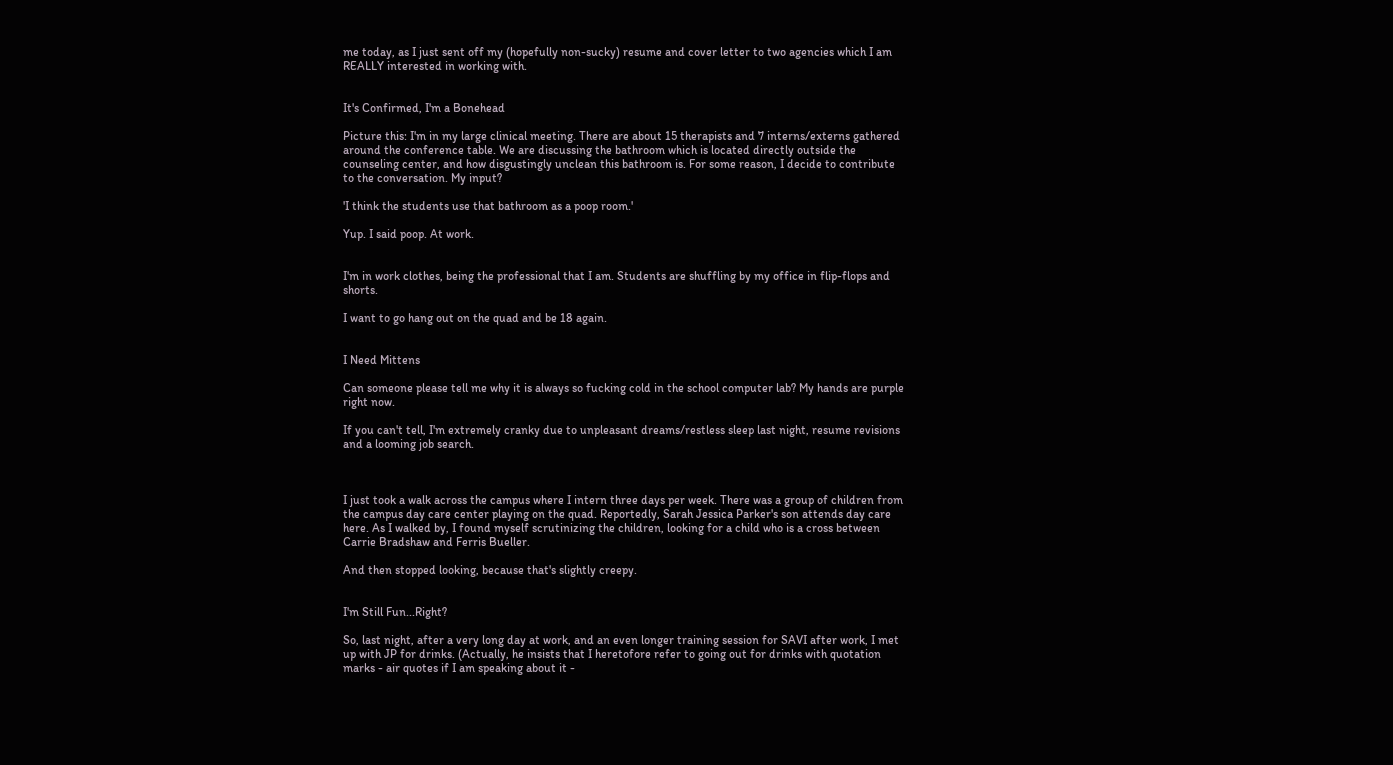me today, as I just sent off my (hopefully non-sucky) resume and cover letter to two agencies which I am REALLY interested in working with.


It's Confirmed, I'm a Bonehead

Picture this: I'm in my large clinical meeting. There are about 15 therapists and 7 interns/externs gathered around the conference table. We are discussing the bathroom which is located directly outside the counseling center, and how disgustingly unclean this bathroom is. For some reason, I decide to contribute to the conversation. My input?

'I think the students use that bathroom as a poop room.'

Yup. I said poop. At work.


I'm in work clothes, being the professional that I am. Students are shuffling by my office in flip-flops and shorts.

I want to go hang out on the quad and be 18 again.


I Need Mittens

Can someone please tell me why it is always so fucking cold in the school computer lab? My hands are purple right now.

If you can't tell, I'm extremely cranky due to unpleasant dreams/restless sleep last night, resume revisions and a looming job search.



I just took a walk across the campus where I intern three days per week. There was a group of children from the campus day care center playing on the quad. Reportedly, Sarah Jessica Parker's son attends day care here. As I walked by, I found myself scrutinizing the children, looking for a child who is a cross between Carrie Bradshaw and Ferris Bueller.

And then stopped looking, because that's slightly creepy.


I'm Still Fun...Right?

So, last night, after a very long day at work, and an even longer training session for SAVI after work, I met up with JP for drinks. (Actually, he insists that I heretofore refer to going out for drinks with quotation marks - air quotes if I am speaking about it -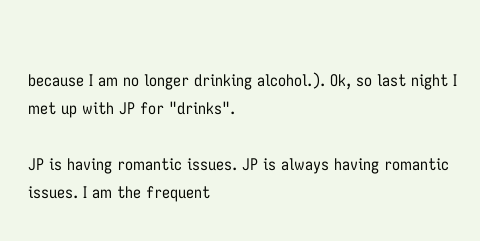because I am no longer drinking alcohol.). Ok, so last night I met up with JP for "drinks".

JP is having romantic issues. JP is always having romantic issues. I am the frequent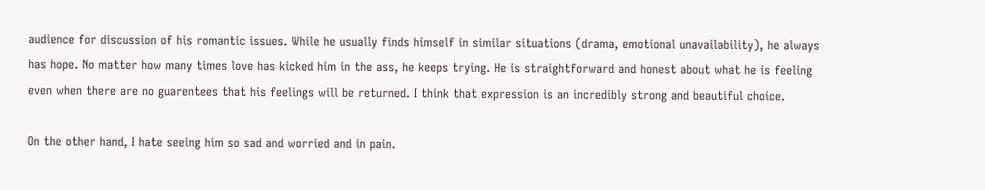audience for discussion of his romantic issues. While he usually finds himself in similar situations (drama, emotional unavailability), he always has hope. No matter how many times love has kicked him in the ass, he keeps trying. He is straightforward and honest about what he is feeling even when there are no guarentees that his feelings will be returned. I think that expression is an incredibly strong and beautiful choice.

On the other hand, I hate seeing him so sad and worried and in pain.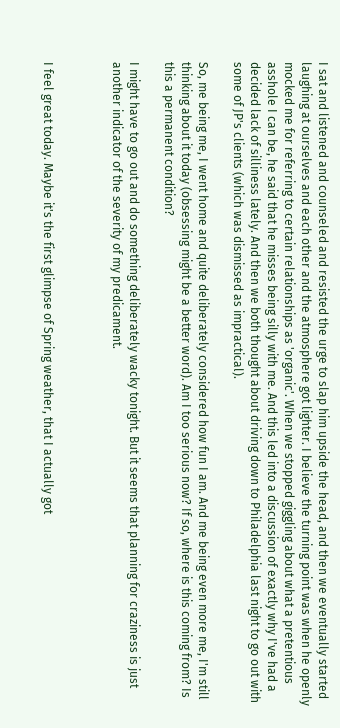I sat and listened and counseled and resisted the urge to slap him upside the head, and then we eventually started laughing at ourselves and each other and the atmosphere got lighter. I believe the turning point was when he openly mocked me for referring to certain relationships as 'organic'. When we stopped giggling about what a pretentious asshole I can be, he said that he misses being silly with me. And this led into a discussion of exactly why I've had a decided lack of silliness lately. And then we both thought about driving down to Philadelphia last night to go out with some of JP's clients (which was dismissed as impractical).

So, me being me, I went home and quite deliberately considered how fun I am. And me being even more me, I'm still thinking about it today (obsessing might be a better word). Am I too serious now? If so, where is this coming from? Is this a permanent condition?

I might have to go out and do something deliberately wacky tonight. But it seems that planning for craziness is just another indicator of the severity of my predicament.



I feel great today. Maybe it's the first glimpse of Spring weather, that I actually got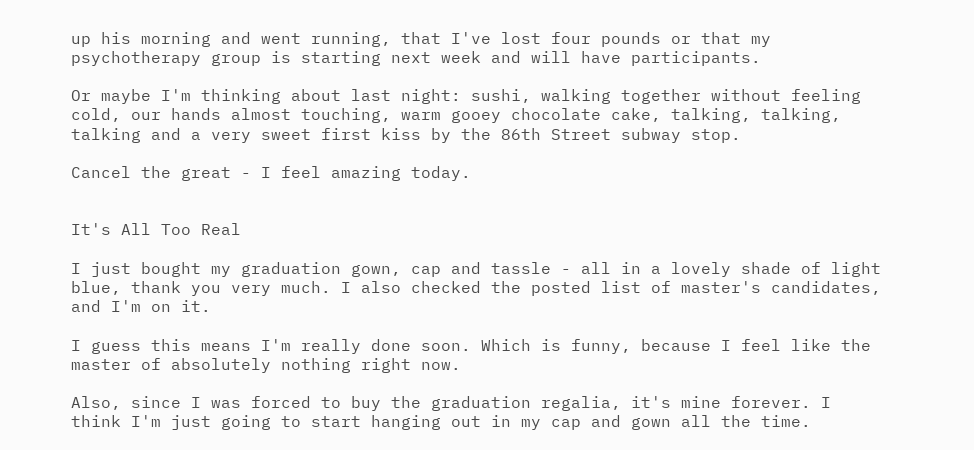up his morning and went running, that I've lost four pounds or that my psychotherapy group is starting next week and will have participants.

Or maybe I'm thinking about last night: sushi, walking together without feeling cold, our hands almost touching, warm gooey chocolate cake, talking, talking, talking and a very sweet first kiss by the 86th Street subway stop.

Cancel the great - I feel amazing today.


It's All Too Real

I just bought my graduation gown, cap and tassle - all in a lovely shade of light blue, thank you very much. I also checked the posted list of master's candidates, and I'm on it.

I guess this means I'm really done soon. Which is funny, because I feel like the master of absolutely nothing right now.

Also, since I was forced to buy the graduation regalia, it's mine forever. I think I'm just going to start hanging out in my cap and gown all the time.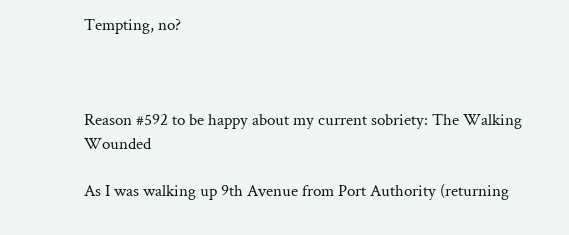Tempting, no?



Reason #592 to be happy about my current sobriety: The Walking Wounded

As I was walking up 9th Avenue from Port Authority (returning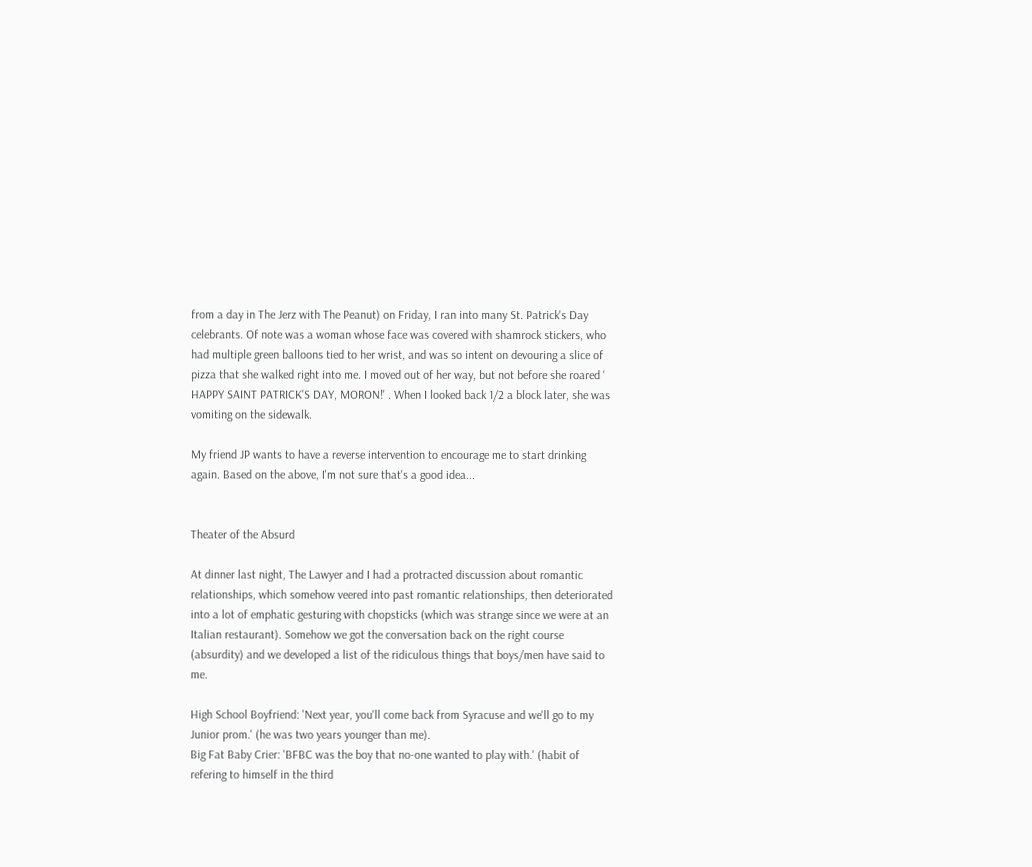from a day in The Jerz with The Peanut) on Friday, I ran into many St. Patrick's Day celebrants. Of note was a woman whose face was covered with shamrock stickers, who had multiple green balloons tied to her wrist, and was so intent on devouring a slice of pizza that she walked right into me. I moved out of her way, but not before she roared ' HAPPY SAINT PATRICK'S DAY, MORON!' . When I looked back 1/2 a block later, she was vomiting on the sidewalk.

My friend JP wants to have a reverse intervention to encourage me to start drinking again. Based on the above, I'm not sure that's a good idea...


Theater of the Absurd

At dinner last night, The Lawyer and I had a protracted discussion about romantic relationships, which somehow veered into past romantic relationships, then deteriorated into a lot of emphatic gesturing with chopsticks (which was strange since we were at an Italian restaurant). Somehow we got the conversation back on the right course (absurdity) and we developed a list of the ridiculous things that boys/men have said to me.

High School Boyfriend: 'Next year, you'll come back from Syracuse and we'll go to my Junior prom.' (he was two years younger than me).
Big Fat Baby Crier: 'BFBC was the boy that no-one wanted to play with.' (habit of refering to himself in the third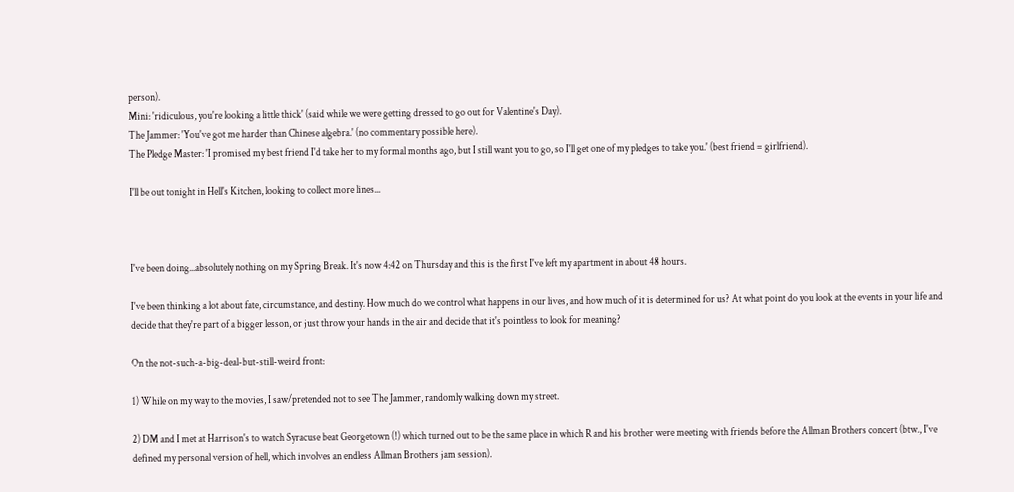person).
Mini: 'ridiculous, you're looking a little thick' (said while we were getting dressed to go out for Valentine's Day).
The Jammer: 'You've got me harder than Chinese algebra.' (no commentary possible here).
The Pledge Master: 'I promised my best friend I'd take her to my formal months ago, but I still want you to go, so I'll get one of my pledges to take you.' (best friend = girlfriend).

I'll be out tonight in Hell's Kitchen, looking to collect more lines...



I've been doing...absolutely nothing on my Spring Break. It's now 4:42 on Thursday and this is the first I've left my apartment in about 48 hours.

I've been thinking a lot about fate, circumstance, and destiny. How much do we control what happens in our lives, and how much of it is determined for us? At what point do you look at the events in your life and decide that they're part of a bigger lesson, or just throw your hands in the air and decide that it's pointless to look for meaning?

On the not-such-a-big-deal-but-still-weird front:

1) While on my way to the movies, I saw/pretended not to see The Jammer, randomly walking down my street.

2) DM and I met at Harrison's to watch Syracuse beat Georgetown (!) which turned out to be the same place in which R and his brother were meeting with friends before the Allman Brothers concert (btw., I've defined my personal version of hell, which involves an endless Allman Brothers jam session).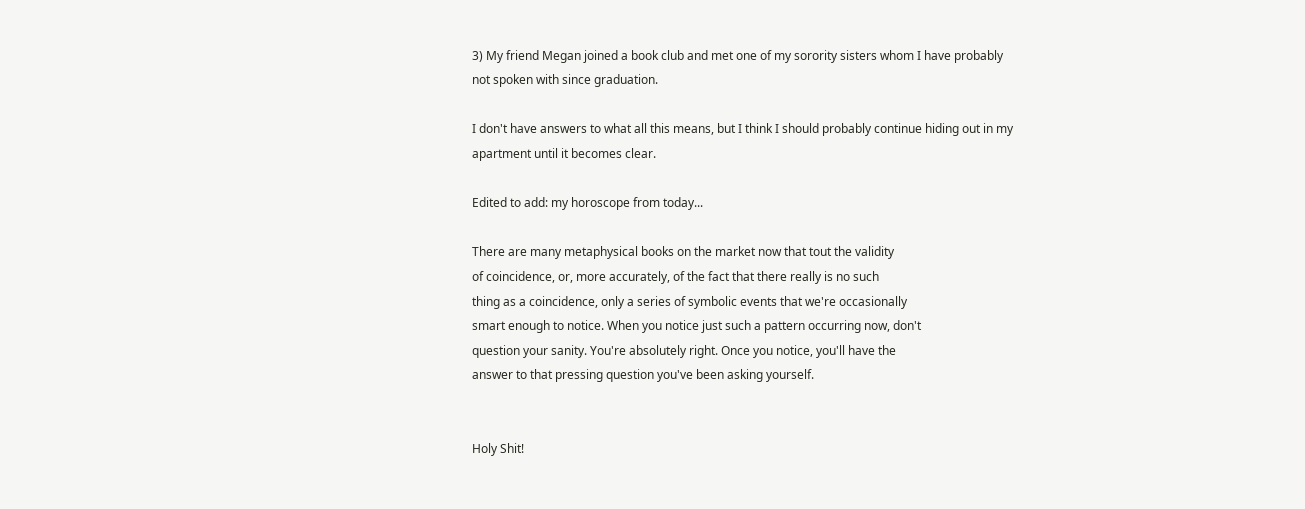3) My friend Megan joined a book club and met one of my sorority sisters whom I have probably not spoken with since graduation.

I don't have answers to what all this means, but I think I should probably continue hiding out in my apartment until it becomes clear.

Edited to add: my horoscope from today...

There are many metaphysical books on the market now that tout the validity
of coincidence, or, more accurately, of the fact that there really is no such
thing as a coincidence, only a series of symbolic events that we're occasionally
smart enough to notice. When you notice just such a pattern occurring now, don't
question your sanity. You're absolutely right. Once you notice, you'll have the
answer to that pressing question you've been asking yourself.


Holy Shit!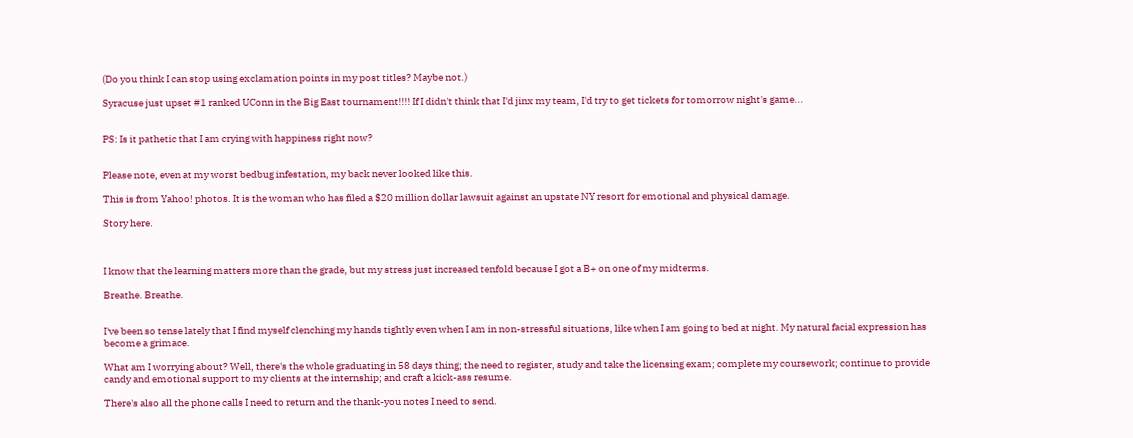(Do you think I can stop using exclamation points in my post titles? Maybe not.)

Syracuse just upset #1 ranked UConn in the Big East tournament!!!! If I didn't think that I'd jinx my team, I'd try to get tickets for tomorrow night's game...


PS: Is it pathetic that I am crying with happiness right now?


Please note, even at my worst bedbug infestation, my back never looked like this.

This is from Yahoo! photos. It is the woman who has filed a $20 million dollar lawsuit against an upstate NY resort for emotional and physical damage.

Story here.



I know that the learning matters more than the grade, but my stress just increased tenfold because I got a B+ on one of my midterms.

Breathe. Breathe.


I've been so tense lately that I find myself clenching my hands tightly even when I am in non-stressful situations, like when I am going to bed at night. My natural facial expression has become a grimace.

What am I worrying about? Well, there's the whole graduating in 58 days thing; the need to register, study and take the licensing exam; complete my coursework; continue to provide candy and emotional support to my clients at the internship; and craft a kick-ass resume.

There's also all the phone calls I need to return and the thank-you notes I need to send.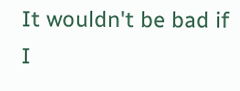It wouldn't be bad if I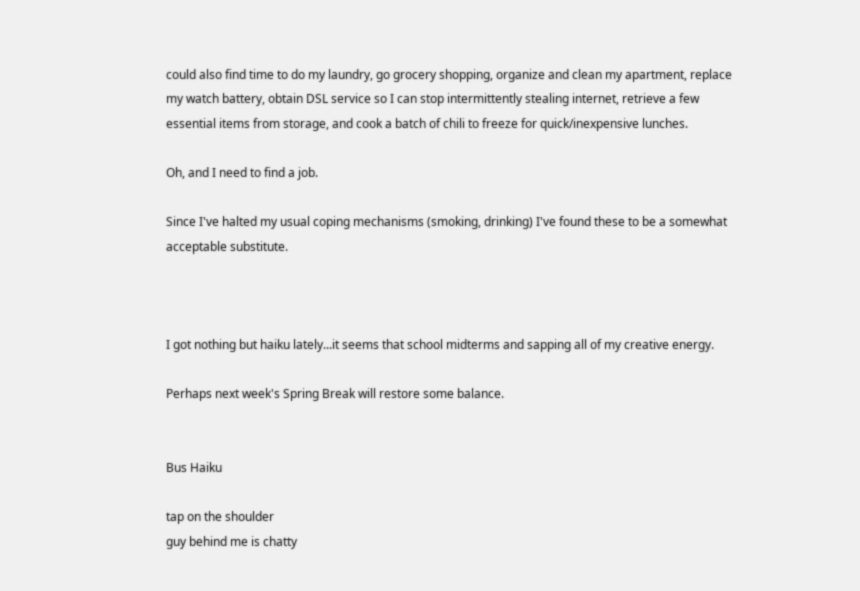could also find time to do my laundry, go grocery shopping, organize and clean my apartment, replace my watch battery, obtain DSL service so I can stop intermittently stealing internet, retrieve a few essential items from storage, and cook a batch of chili to freeze for quick/inexpensive lunches.

Oh, and I need to find a job.

Since I've halted my usual coping mechanisms (smoking, drinking) I've found these to be a somewhat acceptable substitute.



I got nothing but haiku lately...it seems that school midterms and sapping all of my creative energy.

Perhaps next week's Spring Break will restore some balance.


Bus Haiku

tap on the shoulder
guy behind me is chatty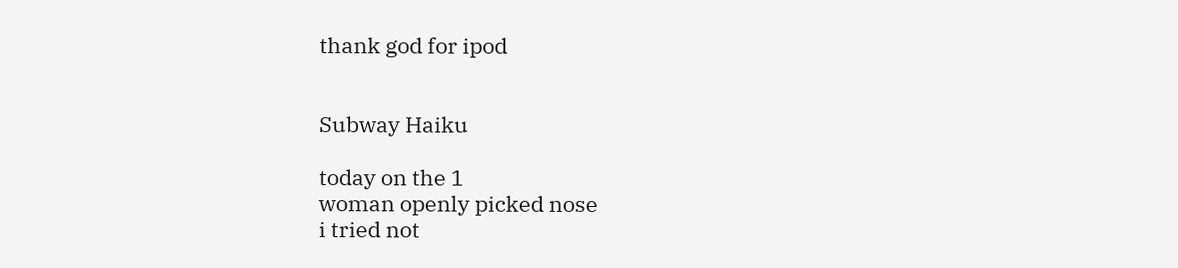thank god for ipod


Subway Haiku

today on the 1
woman openly picked nose
i tried not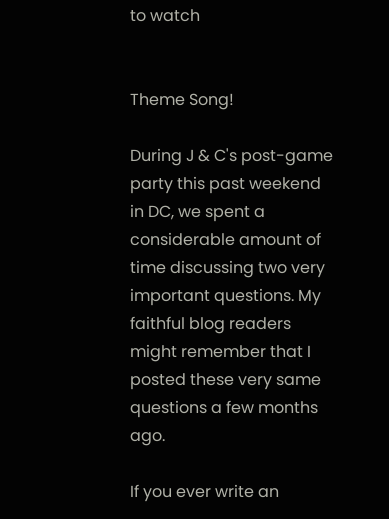to watch


Theme Song!

During J & C's post-game party this past weekend in DC, we spent a considerable amount of time discussing two very important questions. My faithful blog readers might remember that I posted these very same questions a few months ago.

If you ever write an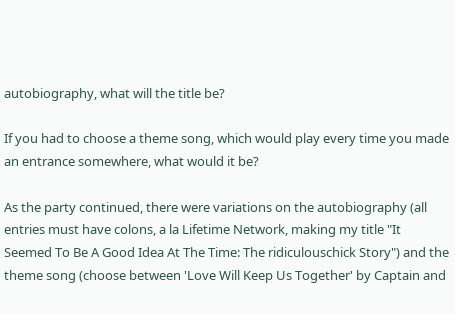autobiography, what will the title be?

If you had to choose a theme song, which would play every time you made an entrance somewhere, what would it be?

As the party continued, there were variations on the autobiography (all entries must have colons, a la Lifetime Network, making my title "It Seemed To Be A Good Idea At The Time: The ridiculouschick Story") and the theme song (choose between 'Love Will Keep Us Together' by Captain and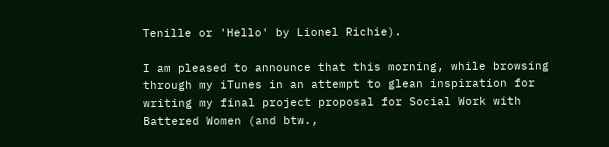Tenille or 'Hello' by Lionel Richie).

I am pleased to announce that this morning, while browsing through my iTunes in an attempt to glean inspiration for writing my final project proposal for Social Work with Battered Women (and btw.,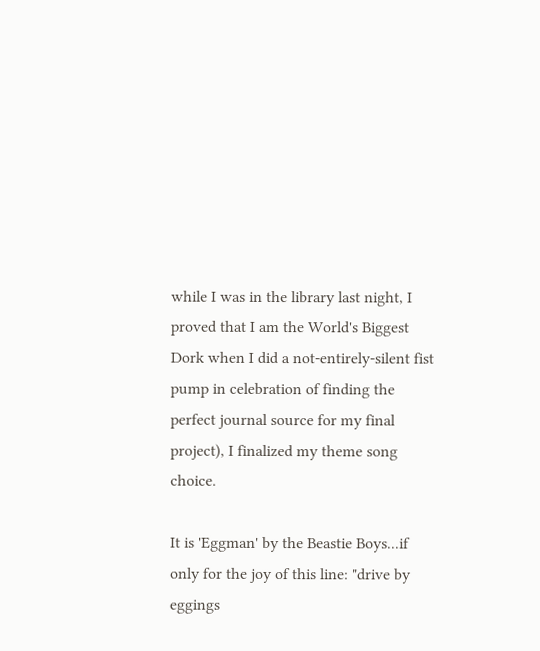while I was in the library last night, I proved that I am the World's Biggest Dork when I did a not-entirely-silent fist pump in celebration of finding the perfect journal source for my final project), I finalized my theme song choice.

It is 'Eggman' by the Beastie Boys...if only for the joy of this line: "drive by eggings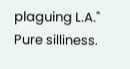plaguing L.A." Pure silliness.